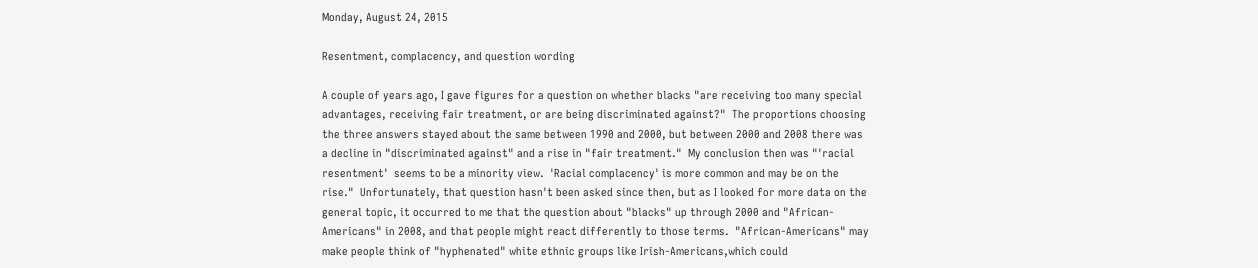Monday, August 24, 2015

Resentment, complacency, and question wording

A couple of years ago, I gave figures for a question on whether blacks "are receiving too many special advantages, receiving fair treatment, or are being discriminated against?"  The proportions choosing the three answers stayed about the same between 1990 and 2000, but between 2000 and 2008 there was a decline in "discriminated against" and a rise in "fair treatment."  My conclusion then was "'racial resentment'  seems to be a minority view.  'Racial complacency' is more common and may be on the rise."  Unfortunately, that question hasn't been asked since then, but as I looked for more data on the general topic, it occurred to me that the question about "blacks" up through 2000 and "African-Americans" in 2008, and that people might react differently to those terms.  "African-Americans" may make people think of "hyphenated" white ethnic groups like Irish-Americans,which could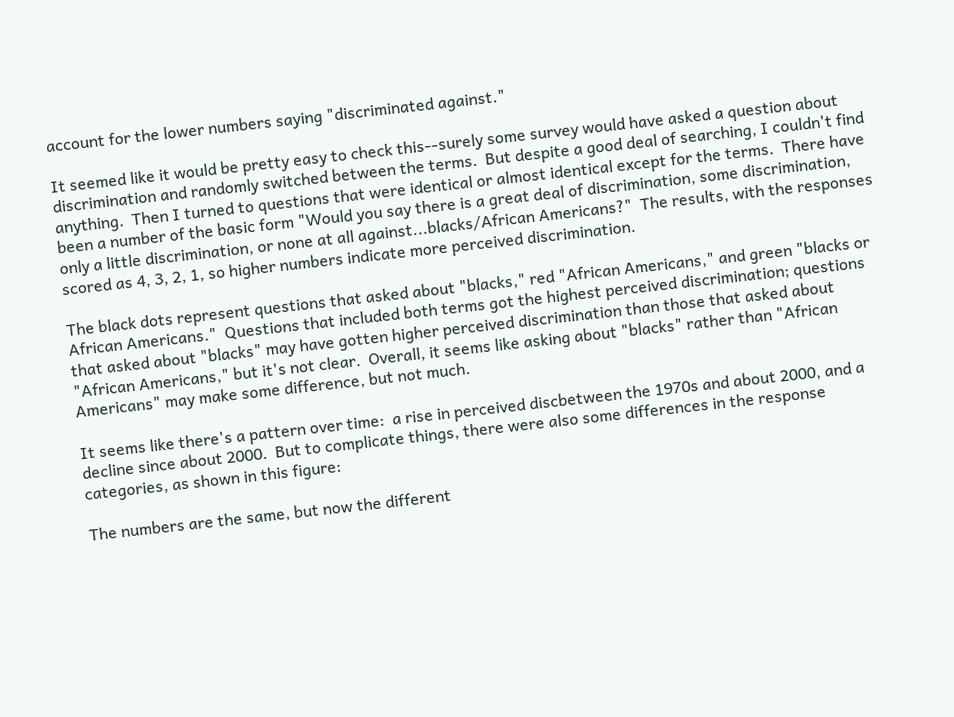account for the lower numbers saying "discriminated against."

It seemed like it would be pretty easy to check this--surely some survey would have asked a question about discrimination and randomly switched between the terms.  But despite a good deal of searching, I couldn't find anything.  Then I turned to questions that were identical or almost identical except for the terms.  There have been a number of the basic form "Would you say there is a great deal of discrimination, some discrimination, only a little discrimination, or none at all against...blacks/African Americans?"  The results, with the responses scored as 4, 3, 2, 1, so higher numbers indicate more perceived discrimination.

The black dots represent questions that asked about "blacks," red "African Americans," and green "blacks or African Americans."  Questions that included both terms got the highest perceived discrimination; questions that asked about "blacks" may have gotten higher perceived discrimination than those that asked about "African Americans," but it's not clear.  Overall, it seems like asking about "blacks" rather than "African Americans" may make some difference, but not much.

It seems like there's a pattern over time:  a rise in perceived discbetween the 1970s and about 2000, and a decline since about 2000.  But to complicate things, there were also some differences in the response categories, as shown in this figure:

The numbers are the same, but now the different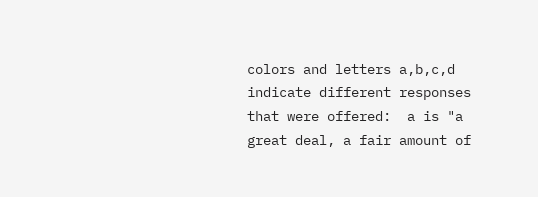colors and letters a,b,c,d indicate different responses that were offered:  a is "a great deal, a fair amount of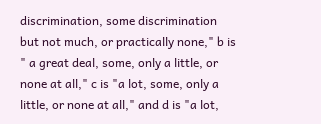discrimination, some discrimination but not much, or practically none," b is " a great deal, some, only a little, or none at all," c is "a lot, some, only a little, or none at all," and d is "a lot,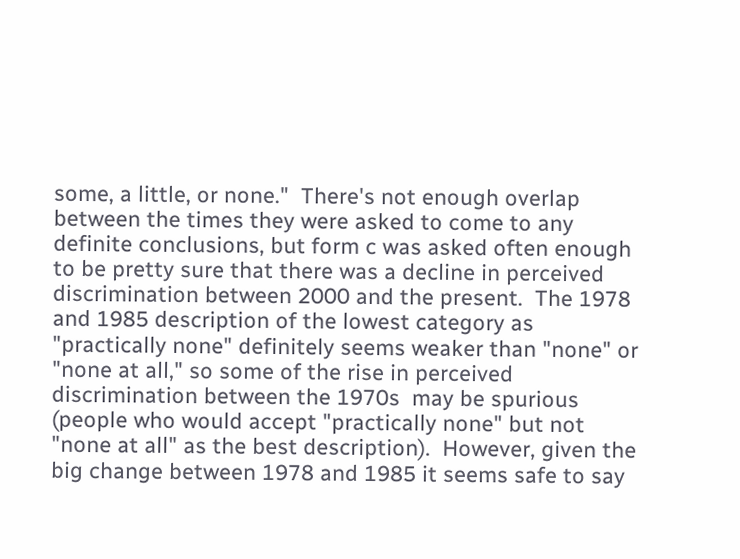some, a little, or none."  There's not enough overlap between the times they were asked to come to any definite conclusions, but form c was asked often enough to be pretty sure that there was a decline in perceived discrimination between 2000 and the present.  The 1978 and 1985 description of the lowest category as "practically none" definitely seems weaker than "none" or "none at all," so some of the rise in perceived discrimination between the 1970s  may be spurious (people who would accept "practically none" but not "none at all" as the best description).  However, given the big change between 1978 and 1985 it seems safe to say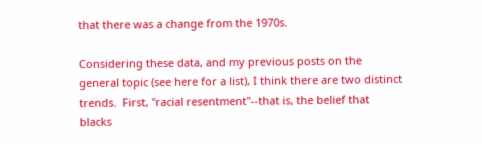that there was a change from the 1970s.

Considering these data, and my previous posts on the general topic (see here for a list), I think there are two distinct trends.  First, "racial resentment"--that is, the belief that blacks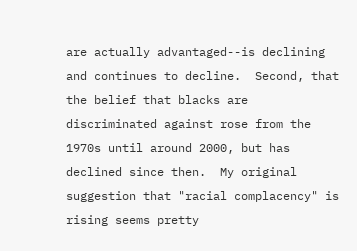are actually advantaged--is declining and continues to decline.  Second, that the belief that blacks are discriminated against rose from the 1970s until around 2000, but has declined since then.  My original suggestion that "racial complacency" is rising seems pretty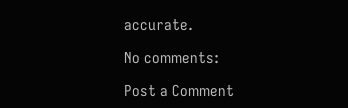accurate.

No comments:

Post a Comment